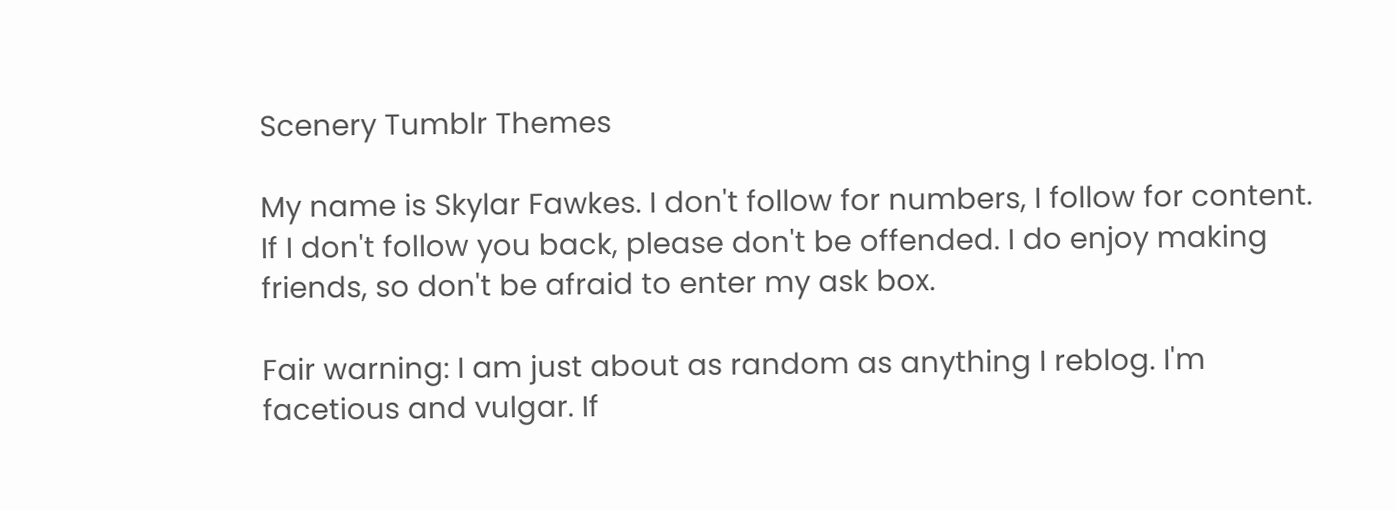Scenery Tumblr Themes

My name is Skylar Fawkes. I don't follow for numbers, I follow for content. If I don't follow you back, please don't be offended. I do enjoy making friends, so don't be afraid to enter my ask box.

Fair warning: I am just about as random as anything I reblog. I'm facetious and vulgar. If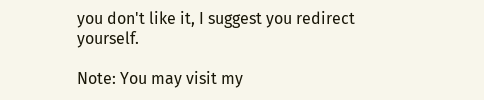you don't like it, I suggest you redirect yourself.

Note: You may visit my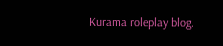Kurama roleplay blog.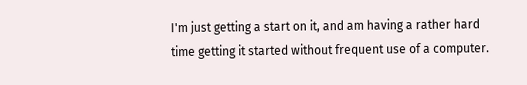I'm just getting a start on it, and am having a rather hard time getting it started without frequent use of a computer.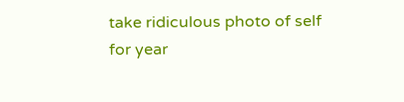take ridiculous photo of self for year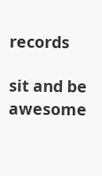records

sit and be awesome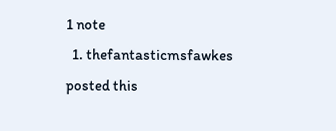1 note
  1. thefantasticmsfawkes posted this